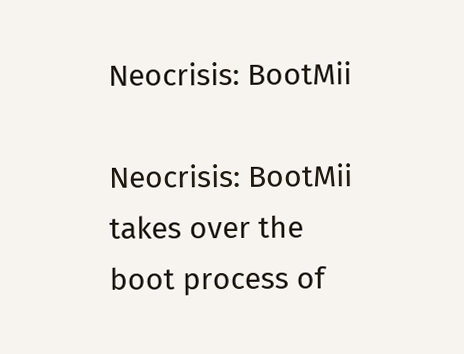Neocrisis: BootMii

Neocrisis: BootMii takes over the boot process of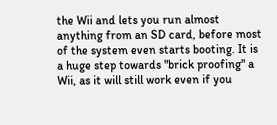the Wii and lets you run almost anything from an SD card, before most of the system even starts booting. It is a huge step towards "brick proofing" a Wii, as it will still work even if you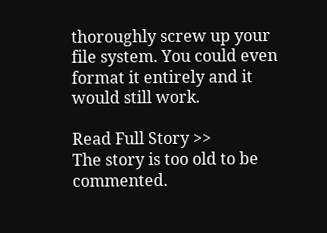thoroughly screw up your file system. You could even format it entirely and it would still work.

Read Full Story >>
The story is too old to be commented.